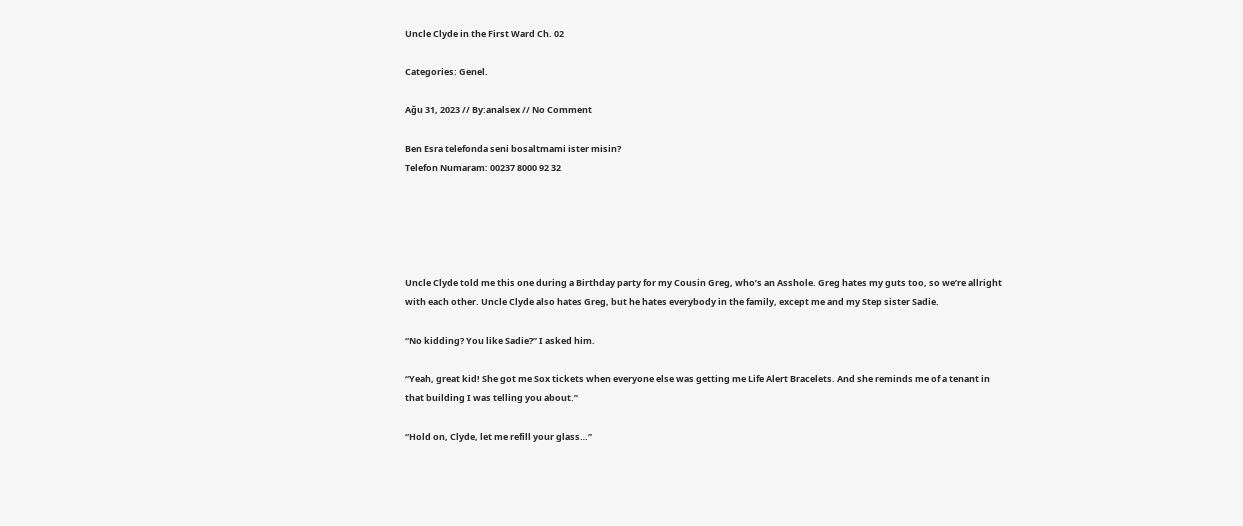Uncle Clyde in the First Ward Ch. 02

Categories: Genel.

Ağu 31, 2023 // By:analsex // No Comment

Ben Esra telefonda seni bosaltmami ister misin?
Telefon Numaram: 00237 8000 92 32





Uncle Clyde told me this one during a Birthday party for my Cousin Greg, who’s an Asshole. Greg hates my guts too, so we’re allright with each other. Uncle Clyde also hates Greg, but he hates everybody in the family, except me and my Step sister Sadie.

“No kidding? You like Sadie?” I asked him.

“Yeah, great kid! She got me Sox tickets when everyone else was getting me Life Alert Bracelets. And she reminds me of a tenant in that building I was telling you about.”

“Hold on, Clyde, let me refill your glass…”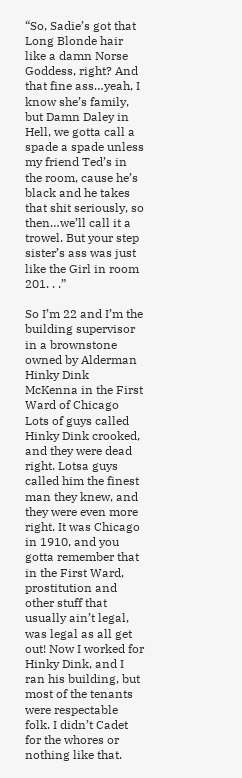“So, Sadie’s got that Long Blonde hair like a damn Norse Goddess, right? And that fine ass…yeah, I know she’s family, but Damn Daley in Hell, we gotta call a spade a spade unless my friend Ted’s in the room, cause he’s black and he takes that shit seriously, so then…we’ll call it a trowel. But your step sister’s ass was just like the Girl in room 201. . .”

So I’m 22 and I’m the building supervisor in a brownstone owned by Alderman Hinky Dink McKenna in the First Ward of Chicago Lots of guys called Hinky Dink crooked, and they were dead right. Lotsa guys called him the finest man they knew, and they were even more right. It was Chicago in 1910, and you gotta remember that in the First Ward, prostitution and other stuff that usually ain’t legal, was legal as all get out! Now I worked for Hinky Dink, and I ran his building, but most of the tenants were respectable folk. I didn’t Cadet for the whores or nothing like that.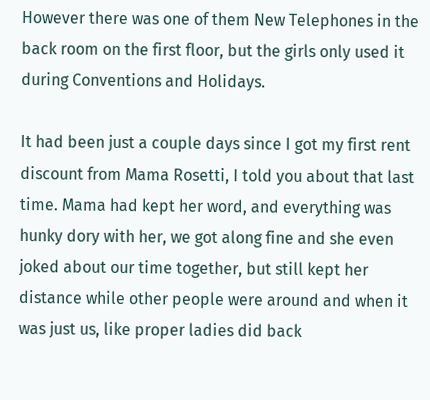However there was one of them New Telephones in the back room on the first floor, but the girls only used it during Conventions and Holidays.

It had been just a couple days since I got my first rent discount from Mama Rosetti, I told you about that last time. Mama had kept her word, and everything was hunky dory with her, we got along fine and she even joked about our time together, but still kept her distance while other people were around and when it was just us, like proper ladies did back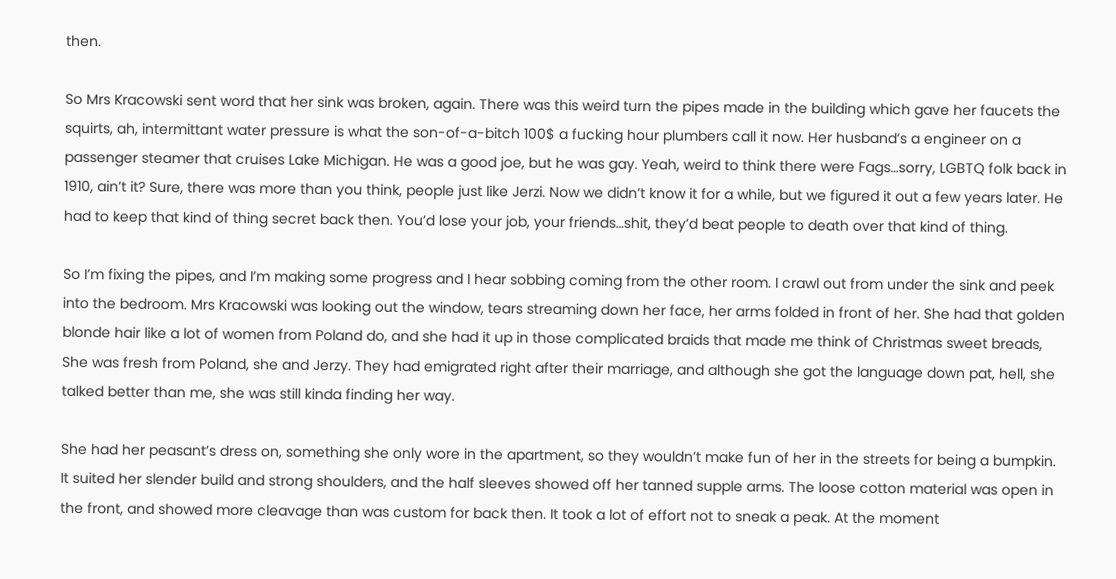then.

So Mrs Kracowski sent word that her sink was broken, again. There was this weird turn the pipes made in the building which gave her faucets the squirts, ah, intermittant water pressure is what the son-of-a-bitch 100$ a fucking hour plumbers call it now. Her husband’s a engineer on a passenger steamer that cruises Lake Michigan. He was a good joe, but he was gay. Yeah, weird to think there were Fags…sorry, LGBTQ folk back in 1910, ain’t it? Sure, there was more than you think, people just like Jerzi. Now we didn’t know it for a while, but we figured it out a few years later. He had to keep that kind of thing secret back then. You’d lose your job, your friends…shit, they’d beat people to death over that kind of thing.

So I’m fixing the pipes, and I’m making some progress and I hear sobbing coming from the other room. I crawl out from under the sink and peek into the bedroom. Mrs Kracowski was looking out the window, tears streaming down her face, her arms folded in front of her. She had that golden blonde hair like a lot of women from Poland do, and she had it up in those complicated braids that made me think of Christmas sweet breads, She was fresh from Poland, she and Jerzy. They had emigrated right after their marriage, and although she got the language down pat, hell, she talked better than me, she was still kinda finding her way.

She had her peasant’s dress on, something she only wore in the apartment, so they wouldn’t make fun of her in the streets for being a bumpkin. It suited her slender build and strong shoulders, and the half sleeves showed off her tanned supple arms. The loose cotton material was open in the front, and showed more cleavage than was custom for back then. It took a lot of effort not to sneak a peak. At the moment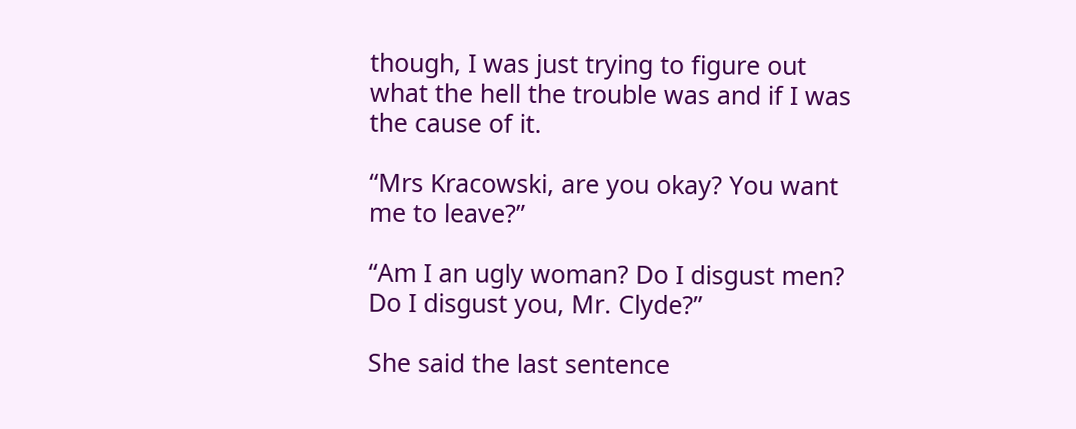though, I was just trying to figure out what the hell the trouble was and if I was the cause of it.

“Mrs Kracowski, are you okay? You want me to leave?”

“Am I an ugly woman? Do I disgust men? Do I disgust you, Mr. Clyde?”

She said the last sentence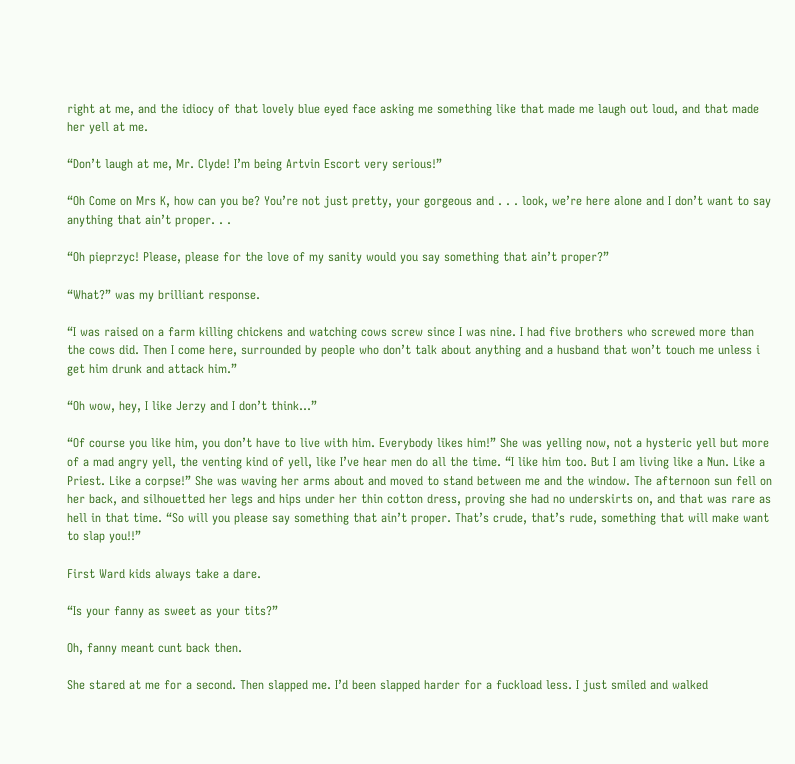right at me, and the idiocy of that lovely blue eyed face asking me something like that made me laugh out loud, and that made her yell at me.

“Don’t laugh at me, Mr. Clyde! I’m being Artvin Escort very serious!”

“Oh Come on Mrs K, how can you be? You’re not just pretty, your gorgeous and . . . look, we’re here alone and I don’t want to say anything that ain’t proper. . .

“Oh pieprzyc! Please, please for the love of my sanity would you say something that ain’t proper?”

“What?” was my brilliant response.

“I was raised on a farm killing chickens and watching cows screw since I was nine. I had five brothers who screwed more than the cows did. Then I come here, surrounded by people who don’t talk about anything and a husband that won’t touch me unless i get him drunk and attack him.”

“Oh wow, hey, I like Jerzy and I don’t think…”

“Of course you like him, you don’t have to live with him. Everybody likes him!” She was yelling now, not a hysteric yell but more of a mad angry yell, the venting kind of yell, like I’ve hear men do all the time. “I like him too. But I am living like a Nun. Like a Priest. Like a corpse!” She was waving her arms about and moved to stand between me and the window. The afternoon sun fell on her back, and silhouetted her legs and hips under her thin cotton dress, proving she had no underskirts on, and that was rare as hell in that time. “So will you please say something that ain’t proper. That’s crude, that’s rude, something that will make want to slap you!!”

First Ward kids always take a dare.

“Is your fanny as sweet as your tits?”

Oh, fanny meant cunt back then.

She stared at me for a second. Then slapped me. I’d been slapped harder for a fuckload less. I just smiled and walked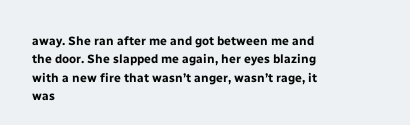away. She ran after me and got between me and the door. She slapped me again, her eyes blazing with a new fire that wasn’t anger, wasn’t rage, it was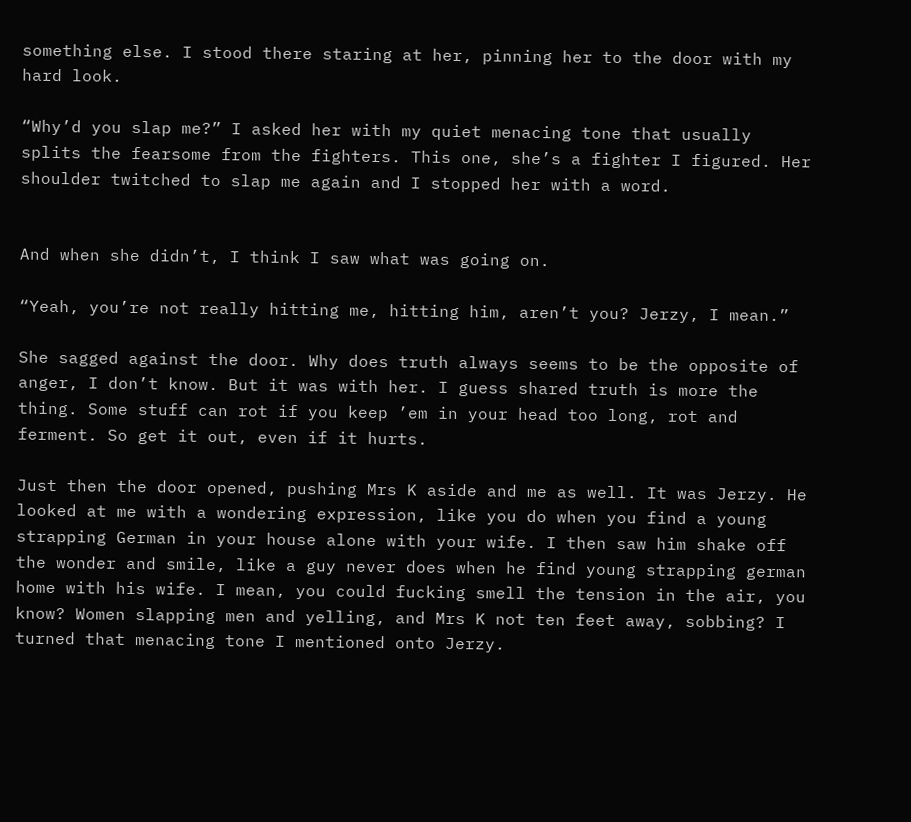something else. I stood there staring at her, pinning her to the door with my hard look.

“Why’d you slap me?” I asked her with my quiet menacing tone that usually splits the fearsome from the fighters. This one, she’s a fighter I figured. Her shoulder twitched to slap me again and I stopped her with a word.


And when she didn’t, I think I saw what was going on.

“Yeah, you’re not really hitting me, hitting him, aren’t you? Jerzy, I mean.”

She sagged against the door. Why does truth always seems to be the opposite of anger, I don’t know. But it was with her. I guess shared truth is more the thing. Some stuff can rot if you keep ’em in your head too long, rot and ferment. So get it out, even if it hurts.

Just then the door opened, pushing Mrs K aside and me as well. It was Jerzy. He looked at me with a wondering expression, like you do when you find a young strapping German in your house alone with your wife. I then saw him shake off the wonder and smile, like a guy never does when he find young strapping german home with his wife. I mean, you could fucking smell the tension in the air, you know? Women slapping men and yelling, and Mrs K not ten feet away, sobbing? I turned that menacing tone I mentioned onto Jerzy.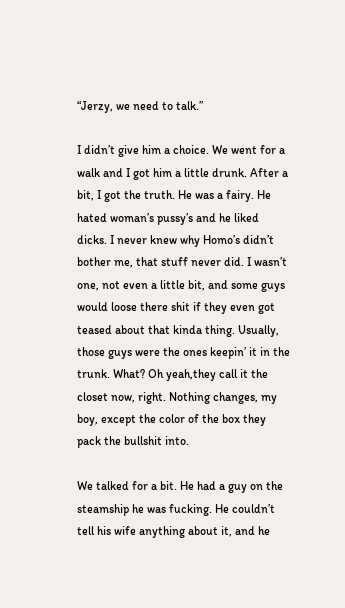“Jerzy, we need to talk.”

I didn’t give him a choice. We went for a walk and I got him a little drunk. After a bit, I got the truth. He was a fairy. He hated woman’s pussy’s and he liked dicks. I never knew why Homo’s didn’t bother me, that stuff never did. I wasn’t one, not even a little bit, and some guys would loose there shit if they even got teased about that kinda thing. Usually, those guys were the ones keepin’ it in the trunk. What? Oh yeah,they call it the closet now, right. Nothing changes, my boy, except the color of the box they pack the bullshit into.

We talked for a bit. He had a guy on the steamship he was fucking. He couldn’t tell his wife anything about it, and he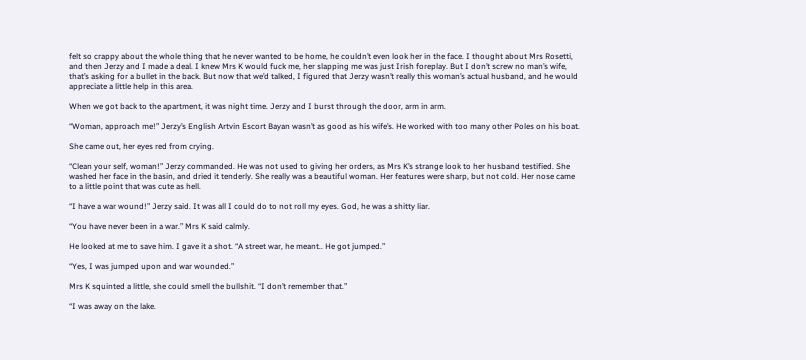felt so crappy about the whole thing that he never wanted to be home, he couldn’t even look her in the face. I thought about Mrs Rosetti, and then Jerzy and I made a deal. I knew Mrs K would fuck me, her slapping me was just Irish foreplay. But I don’t screw no man’s wife, that’s asking for a bullet in the back. But now that we’d talked, I figured that Jerzy wasn’t really this woman’s actual husband, and he would appreciate a little help in this area.

When we got back to the apartment, it was night time. Jerzy and I burst through the door, arm in arm.

“Woman, approach me!” Jerzy’s English Artvin Escort Bayan wasn’t as good as his wife’s. He worked with too many other Poles on his boat.

She came out, her eyes red from crying.

“Clean your self, woman!” Jerzy commanded. He was not used to giving her orders, as Mrs K’s strange look to her husband testified. She washed her face in the basin, and dried it tenderly. She really was a beautiful woman. Her features were sharp, but not cold. Her nose came to a little point that was cute as hell.

“I have a war wound!” Jerzy said. It was all I could do to not roll my eyes. God, he was a shitty liar.

“You have never been in a war.” Mrs K said calmly.

He looked at me to save him. I gave it a shot. “A street war, he meant.. He got jumped.”

“Yes, I was jumped upon and war wounded.”

Mrs K squinted a little, she could smell the bullshit. “I don’t remember that.”

“I was away on the lake.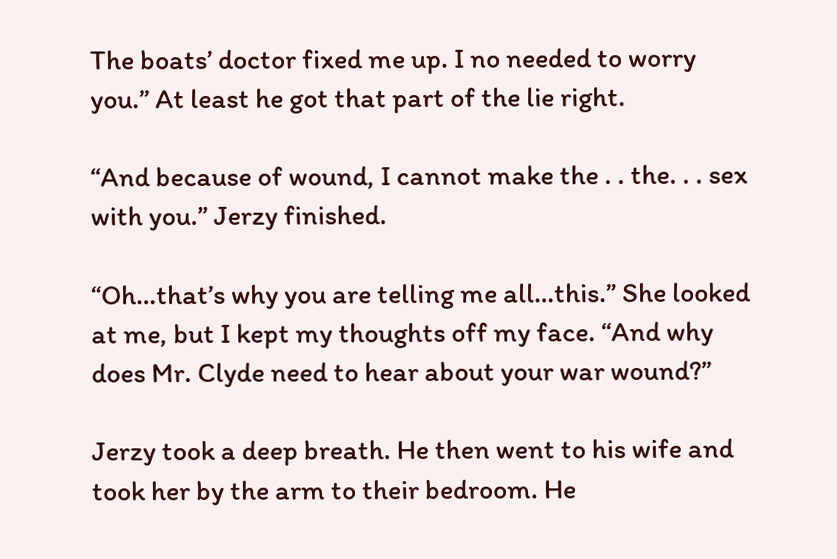The boats’ doctor fixed me up. I no needed to worry you.” At least he got that part of the lie right.

“And because of wound, I cannot make the . . the. . . sex with you.” Jerzy finished.

“Oh…that’s why you are telling me all…this.” She looked at me, but I kept my thoughts off my face. “And why does Mr. Clyde need to hear about your war wound?”

Jerzy took a deep breath. He then went to his wife and took her by the arm to their bedroom. He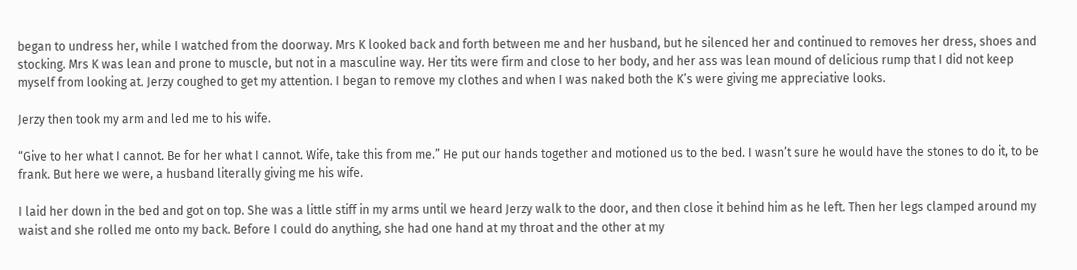began to undress her, while I watched from the doorway. Mrs K looked back and forth between me and her husband, but he silenced her and continued to removes her dress, shoes and stocking. Mrs K was lean and prone to muscle, but not in a masculine way. Her tits were firm and close to her body, and her ass was lean mound of delicious rump that I did not keep myself from looking at. Jerzy coughed to get my attention. I began to remove my clothes and when I was naked both the K’s were giving me appreciative looks.

Jerzy then took my arm and led me to his wife.

“Give to her what I cannot. Be for her what I cannot. Wife, take this from me.” He put our hands together and motioned us to the bed. I wasn’t sure he would have the stones to do it, to be frank. But here we were, a husband literally giving me his wife.

I laid her down in the bed and got on top. She was a little stiff in my arms until we heard Jerzy walk to the door, and then close it behind him as he left. Then her legs clamped around my waist and she rolled me onto my back. Before I could do anything, she had one hand at my throat and the other at my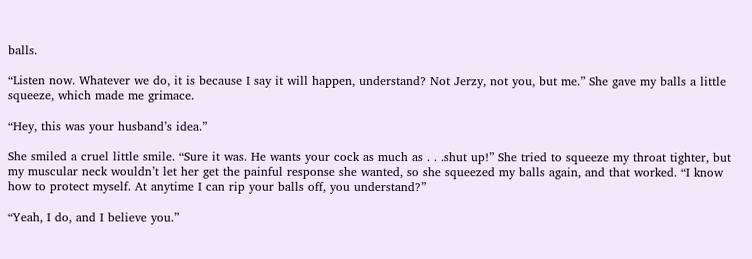balls.

“Listen now. Whatever we do, it is because I say it will happen, understand? Not Jerzy, not you, but me.” She gave my balls a little squeeze, which made me grimace.

“Hey, this was your husband’s idea.”

She smiled a cruel little smile. “Sure it was. He wants your cock as much as . . .shut up!” She tried to squeeze my throat tighter, but my muscular neck wouldn’t let her get the painful response she wanted, so she squeezed my balls again, and that worked. “I know how to protect myself. At anytime I can rip your balls off, you understand?”

“Yeah, I do, and I believe you.”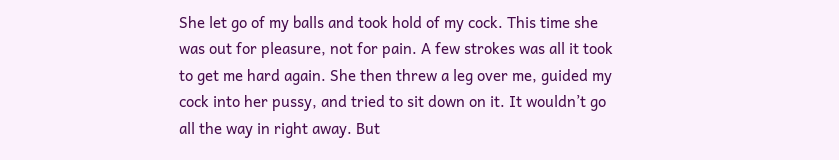She let go of my balls and took hold of my cock. This time she was out for pleasure, not for pain. A few strokes was all it took to get me hard again. She then threw a leg over me, guided my cock into her pussy, and tried to sit down on it. It wouldn’t go all the way in right away. But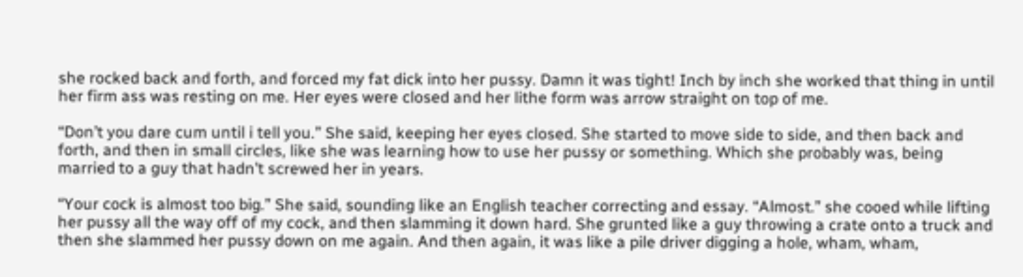she rocked back and forth, and forced my fat dick into her pussy. Damn it was tight! Inch by inch she worked that thing in until her firm ass was resting on me. Her eyes were closed and her lithe form was arrow straight on top of me.

“Don’t you dare cum until i tell you.” She said, keeping her eyes closed. She started to move side to side, and then back and forth, and then in small circles, like she was learning how to use her pussy or something. Which she probably was, being married to a guy that hadn’t screwed her in years.

“Your cock is almost too big.” She said, sounding like an English teacher correcting and essay. “Almost.” she cooed while lifting her pussy all the way off of my cock, and then slamming it down hard. She grunted like a guy throwing a crate onto a truck and then she slammed her pussy down on me again. And then again, it was like a pile driver digging a hole, wham, wham,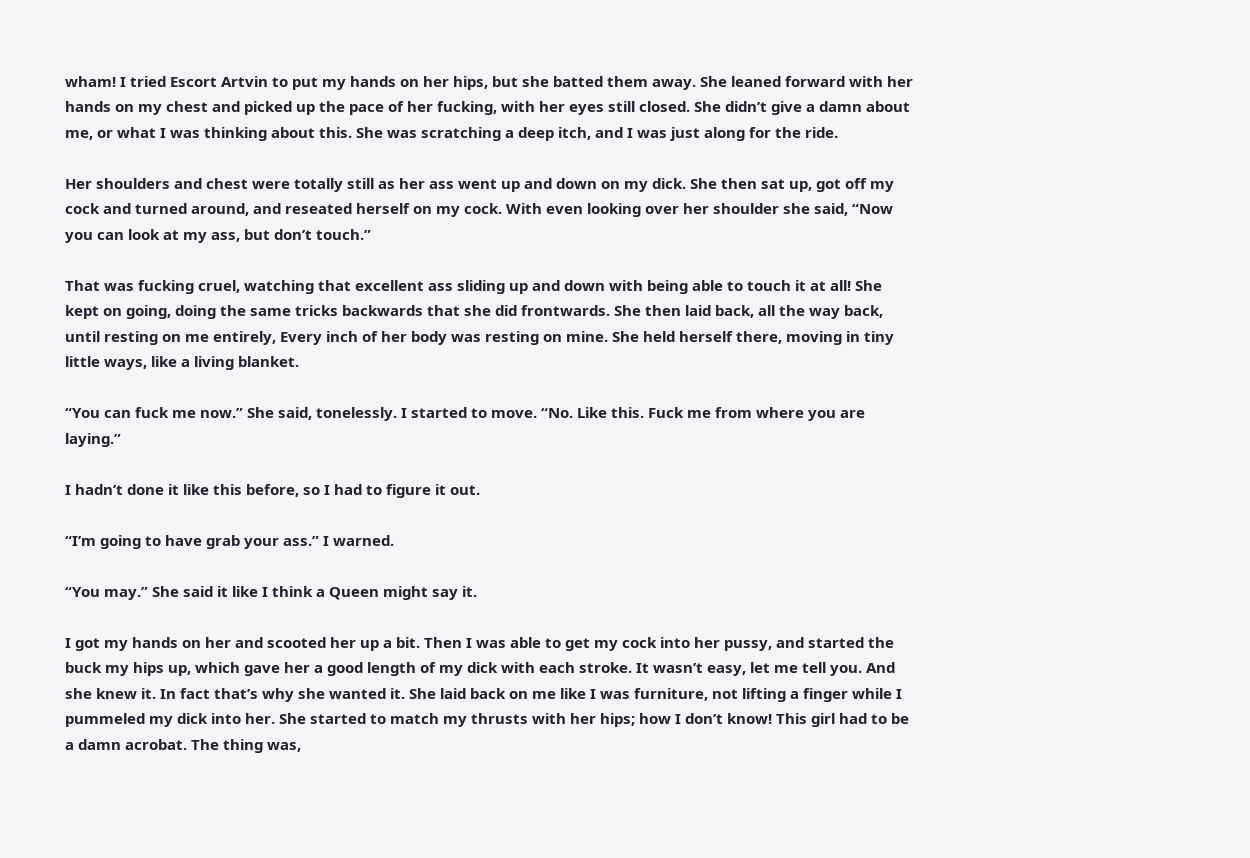wham! I tried Escort Artvin to put my hands on her hips, but she batted them away. She leaned forward with her hands on my chest and picked up the pace of her fucking, with her eyes still closed. She didn’t give a damn about me, or what I was thinking about this. She was scratching a deep itch, and I was just along for the ride.

Her shoulders and chest were totally still as her ass went up and down on my dick. She then sat up, got off my cock and turned around, and reseated herself on my cock. With even looking over her shoulder she said, “Now you can look at my ass, but don’t touch.”

That was fucking cruel, watching that excellent ass sliding up and down with being able to touch it at all! She kept on going, doing the same tricks backwards that she did frontwards. She then laid back, all the way back, until resting on me entirely, Every inch of her body was resting on mine. She held herself there, moving in tiny little ways, like a living blanket.

“You can fuck me now.” She said, tonelessly. I started to move. “No. Like this. Fuck me from where you are laying.”

I hadn’t done it like this before, so I had to figure it out.

“I’m going to have grab your ass.” I warned.

“You may.” She said it like I think a Queen might say it.

I got my hands on her and scooted her up a bit. Then I was able to get my cock into her pussy, and started the buck my hips up, which gave her a good length of my dick with each stroke. It wasn’t easy, let me tell you. And she knew it. In fact that’s why she wanted it. She laid back on me like I was furniture, not lifting a finger while I pummeled my dick into her. She started to match my thrusts with her hips; how I don’t know! This girl had to be a damn acrobat. The thing was,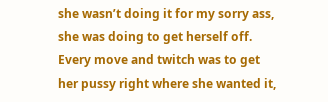she wasn’t doing it for my sorry ass, she was doing to get herself off. Every move and twitch was to get her pussy right where she wanted it,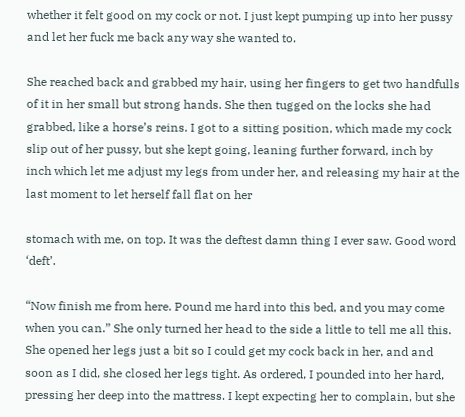whether it felt good on my cock or not. I just kept pumping up into her pussy and let her fuck me back any way she wanted to.

She reached back and grabbed my hair, using her fingers to get two handfulls of it in her small but strong hands. She then tugged on the locks she had grabbed, like a horse’s reins. I got to a sitting position, which made my cock slip out of her pussy, but she kept going, leaning further forward, inch by inch which let me adjust my legs from under her, and releasing my hair at the last moment to let herself fall flat on her

stomach with me, on top. It was the deftest damn thing I ever saw. Good word ‘deft’.

“Now finish me from here. Pound me hard into this bed, and you may come when you can.” She only turned her head to the side a little to tell me all this. She opened her legs just a bit so I could get my cock back in her, and and soon as I did, she closed her legs tight. As ordered, I pounded into her hard, pressing her deep into the mattress. I kept expecting her to complain, but she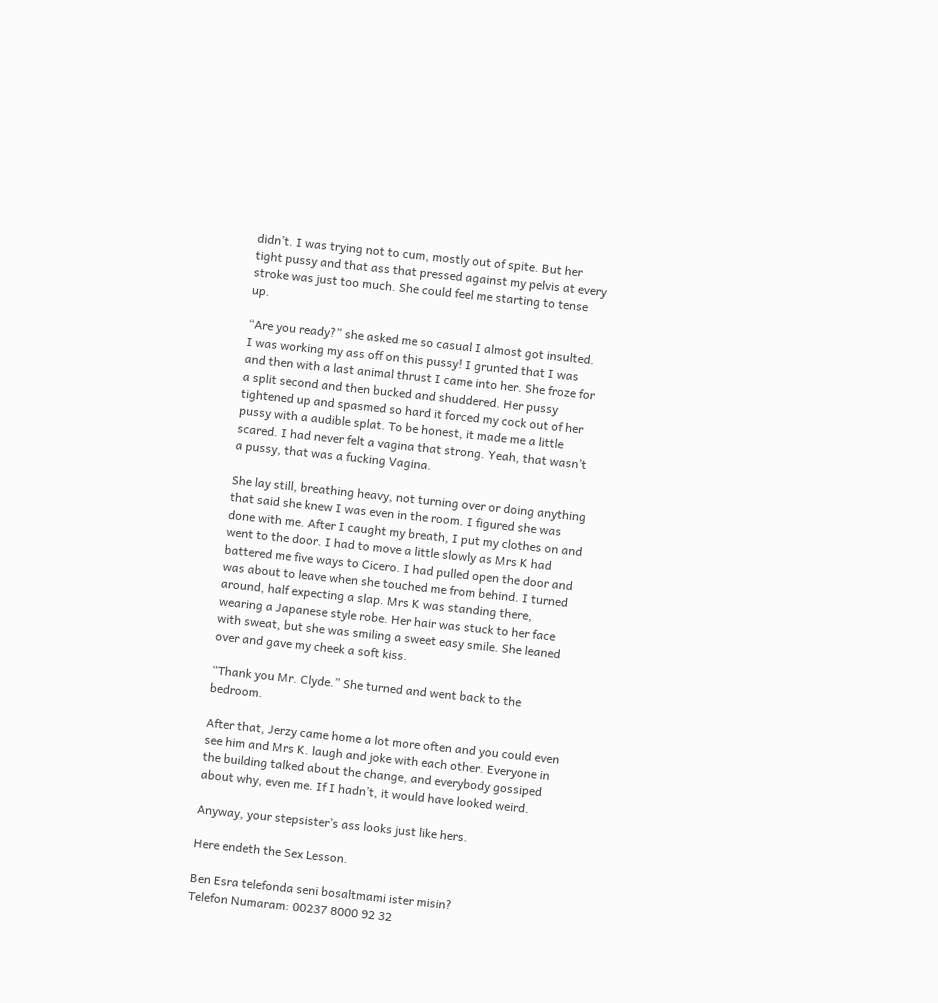didn’t. I was trying not to cum, mostly out of spite. But her tight pussy and that ass that pressed against my pelvis at every stroke was just too much. She could feel me starting to tense up.

“Are you ready?” she asked me so casual I almost got insulted. I was working my ass off on this pussy! I grunted that I was and then with a last animal thrust I came into her. She froze for a split second and then bucked and shuddered. Her pussy tightened up and spasmed so hard it forced my cock out of her pussy with a audible splat. To be honest, it made me a little scared. I had never felt a vagina that strong. Yeah, that wasn’t a pussy, that was a fucking Vagina.

She lay still, breathing heavy, not turning over or doing anything that said she knew I was even in the room. I figured she was done with me. After I caught my breath, I put my clothes on and went to the door. I had to move a little slowly as Mrs K had battered me five ways to Cicero. I had pulled open the door and was about to leave when she touched me from behind. I turned around, half expecting a slap. Mrs K was standing there, wearing a Japanese style robe. Her hair was stuck to her face with sweat, but she was smiling a sweet easy smile. She leaned over and gave my cheek a soft kiss.

“Thank you Mr. Clyde.” She turned and went back to the bedroom.

After that, Jerzy came home a lot more often and you could even see him and Mrs K. laugh and joke with each other. Everyone in the building talked about the change, and everybody gossiped about why, even me. If I hadn’t, it would have looked weird.

Anyway, your stepsister’s ass looks just like hers.

Here endeth the Sex Lesson.

Ben Esra telefonda seni bosaltmami ister misin?
Telefon Numaram: 00237 8000 92 32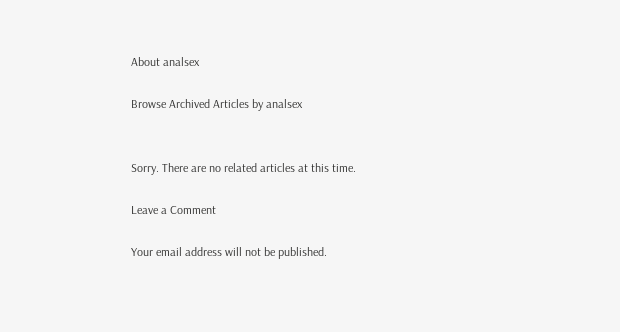About analsex

Browse Archived Articles by analsex


Sorry. There are no related articles at this time.

Leave a Comment

Your email address will not be published.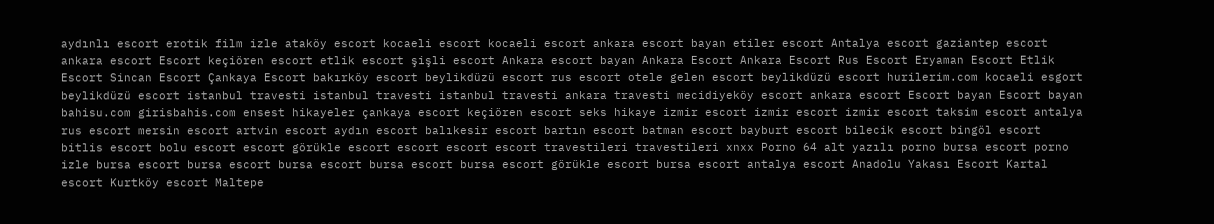aydınlı escort erotik film izle ataköy escort kocaeli escort kocaeli escort ankara escort bayan etiler escort Antalya escort gaziantep escort ankara escort Escort keçiören escort etlik escort şişli escort Ankara escort bayan Ankara Escort Ankara Escort Rus Escort Eryaman Escort Etlik Escort Sincan Escort Çankaya Escort bakırköy escort beylikdüzü escort rus escort otele gelen escort beylikdüzü escort hurilerim.com kocaeli esgort beylikdüzü escort istanbul travesti istanbul travesti istanbul travesti ankara travesti mecidiyeköy escort ankara escort Escort bayan Escort bayan bahisu.com girisbahis.com ensest hikayeler çankaya escort keçiören escort seks hikaye izmir escort izmir escort izmir escort taksim escort antalya rus escort mersin escort artvin escort aydın escort balıkesir escort bartın escort batman escort bayburt escort bilecik escort bingöl escort bitlis escort bolu escort escort görükle escort escort escort escort travestileri travestileri xnxx Porno 64 alt yazılı porno bursa escort porno izle bursa escort bursa escort bursa escort bursa escort bursa escort görükle escort bursa escort antalya escort Anadolu Yakası Escort Kartal escort Kurtköy escort Maltepe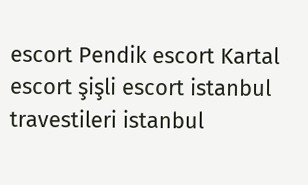escort Pendik escort Kartal escort şişli escort istanbul travestileri istanbul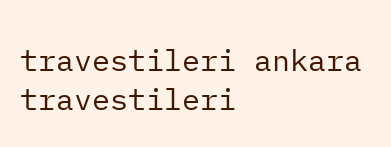travestileri ankara travestileri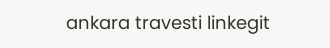ankara travesti linkegit